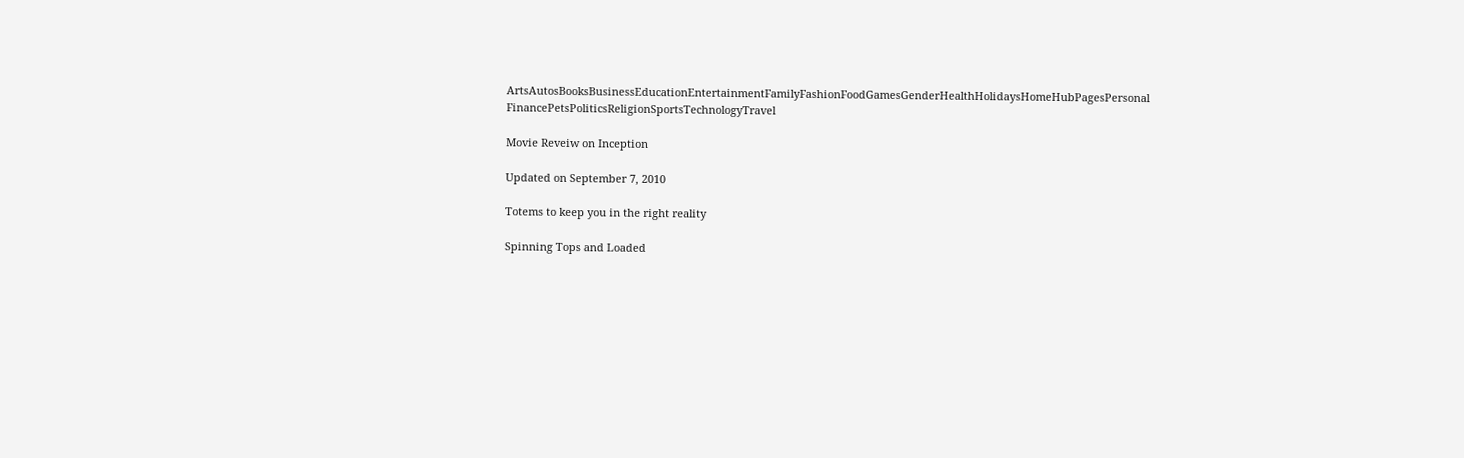ArtsAutosBooksBusinessEducationEntertainmentFamilyFashionFoodGamesGenderHealthHolidaysHomeHubPagesPersonal FinancePetsPoliticsReligionSportsTechnologyTravel

Movie Reveiw on Inception

Updated on September 7, 2010

Totems to keep you in the right reality

Spinning Tops and Loaded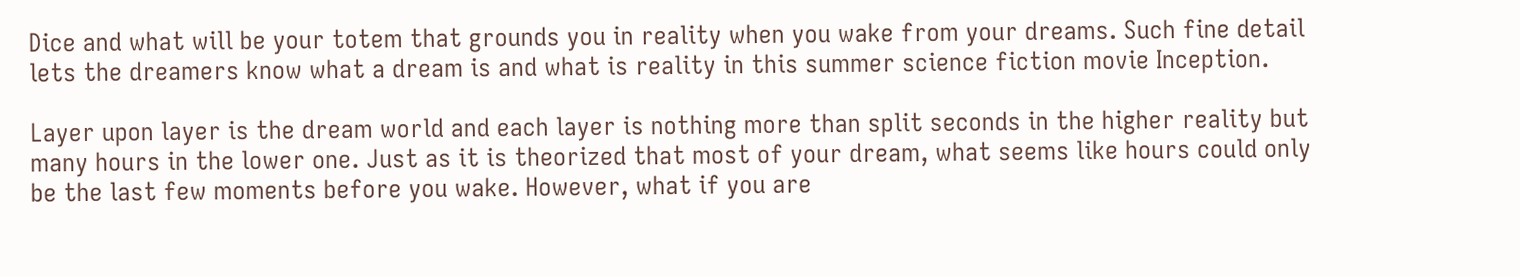Dice and what will be your totem that grounds you in reality when you wake from your dreams. Such fine detail lets the dreamers know what a dream is and what is reality in this summer science fiction movie Inception.

Layer upon layer is the dream world and each layer is nothing more than split seconds in the higher reality but many hours in the lower one. Just as it is theorized that most of your dream, what seems like hours could only be the last few moments before you wake. However, what if you are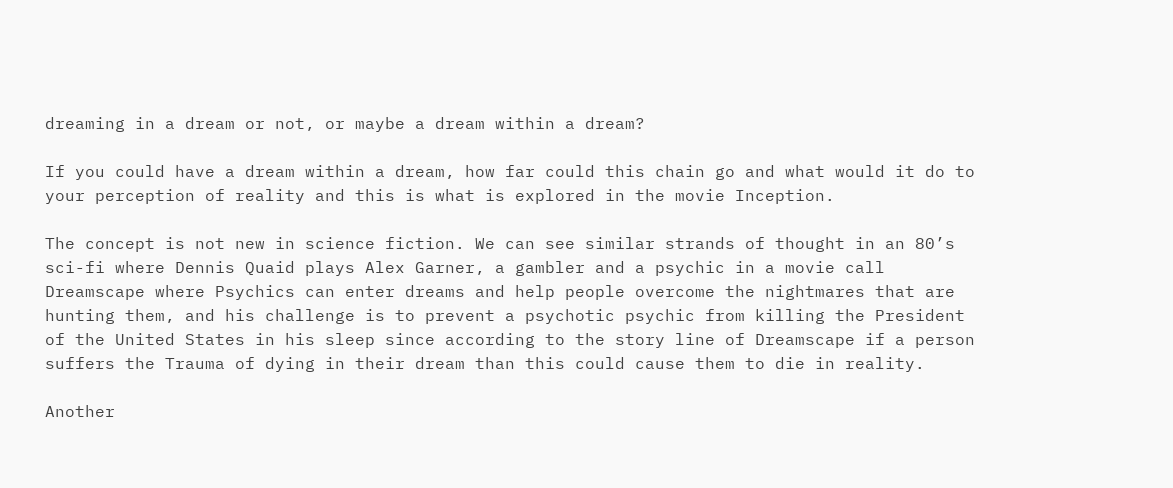dreaming in a dream or not, or maybe a dream within a dream?

If you could have a dream within a dream, how far could this chain go and what would it do to your perception of reality and this is what is explored in the movie Inception.

The concept is not new in science fiction. We can see similar strands of thought in an 80’s sci-fi where Dennis Quaid plays Alex Garner, a gambler and a psychic in a movie call Dreamscape where Psychics can enter dreams and help people overcome the nightmares that are hunting them, and his challenge is to prevent a psychotic psychic from killing the President of the United States in his sleep since according to the story line of Dreamscape if a person suffers the Trauma of dying in their dream than this could cause them to die in reality.

Another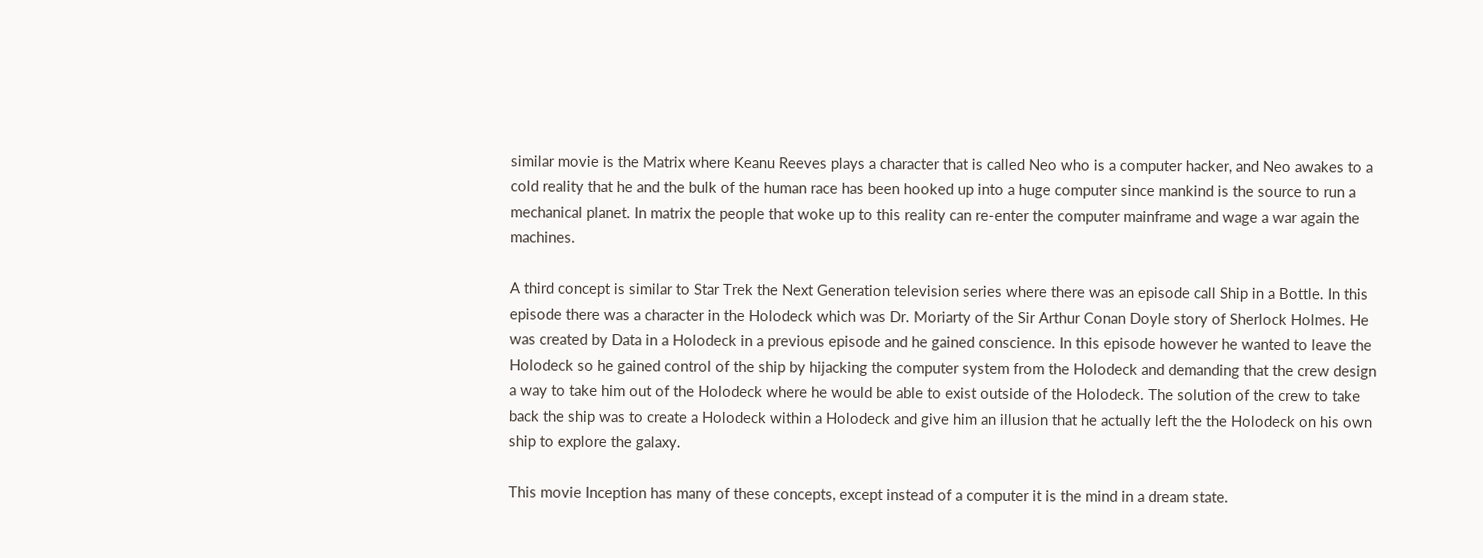similar movie is the Matrix where Keanu Reeves plays a character that is called Neo who is a computer hacker, and Neo awakes to a cold reality that he and the bulk of the human race has been hooked up into a huge computer since mankind is the source to run a mechanical planet. In matrix the people that woke up to this reality can re-enter the computer mainframe and wage a war again the machines.

A third concept is similar to Star Trek the Next Generation television series where there was an episode call Ship in a Bottle. In this episode there was a character in the Holodeck which was Dr. Moriarty of the Sir Arthur Conan Doyle story of Sherlock Holmes. He was created by Data in a Holodeck in a previous episode and he gained conscience. In this episode however he wanted to leave the Holodeck so he gained control of the ship by hijacking the computer system from the Holodeck and demanding that the crew design a way to take him out of the Holodeck where he would be able to exist outside of the Holodeck. The solution of the crew to take back the ship was to create a Holodeck within a Holodeck and give him an illusion that he actually left the the Holodeck on his own ship to explore the galaxy.

This movie Inception has many of these concepts, except instead of a computer it is the mind in a dream state.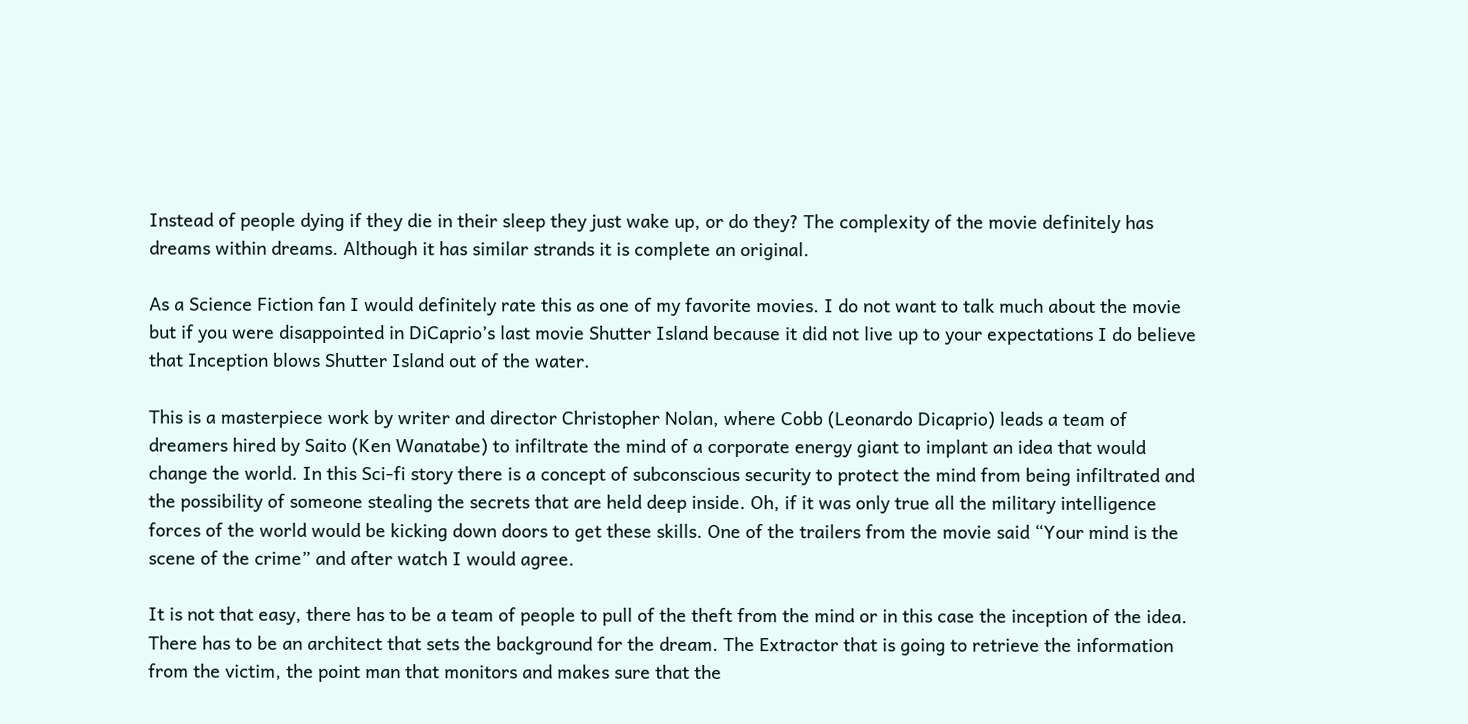Instead of people dying if they die in their sleep they just wake up, or do they? The complexity of the movie definitely has dreams within dreams. Although it has similar strands it is complete an original.

As a Science Fiction fan I would definitely rate this as one of my favorite movies. I do not want to talk much about the movie but if you were disappointed in DiCaprio’s last movie Shutter Island because it did not live up to your expectations I do believe that Inception blows Shutter Island out of the water.

This is a masterpiece work by writer and director Christopher Nolan, where Cobb (Leonardo Dicaprio) leads a team of dreamers hired by Saito (Ken Wanatabe) to infiltrate the mind of a corporate energy giant to implant an idea that would change the world. In this Sci-fi story there is a concept of subconscious security to protect the mind from being infiltrated and the possibility of someone stealing the secrets that are held deep inside. Oh, if it was only true all the military intelligence forces of the world would be kicking down doors to get these skills. One of the trailers from the movie said “Your mind is the scene of the crime” and after watch I would agree.

It is not that easy, there has to be a team of people to pull of the theft from the mind or in this case the inception of the idea. There has to be an architect that sets the background for the dream. The Extractor that is going to retrieve the information from the victim, the point man that monitors and makes sure that the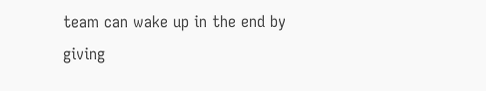team can wake up in the end by giving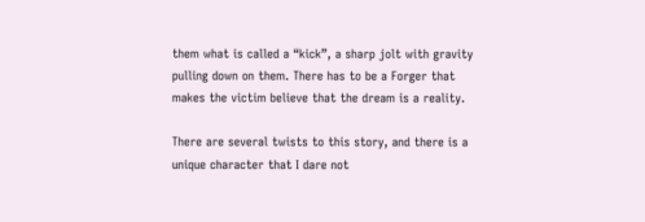them what is called a “kick”, a sharp jolt with gravity pulling down on them. There has to be a Forger that makes the victim believe that the dream is a reality.

There are several twists to this story, and there is a unique character that I dare not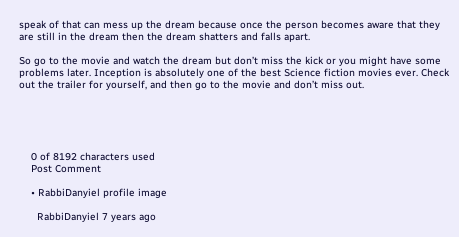speak of that can mess up the dream because once the person becomes aware that they are still in the dream then the dream shatters and falls apart.

So go to the movie and watch the dream but don’t miss the kick or you might have some problems later. Inception is absolutely one of the best Science fiction movies ever. Check out the trailer for yourself, and then go to the movie and don’t miss out.





    0 of 8192 characters used
    Post Comment

    • RabbiDanyiel profile image

      RabbiDanyiel 7 years ago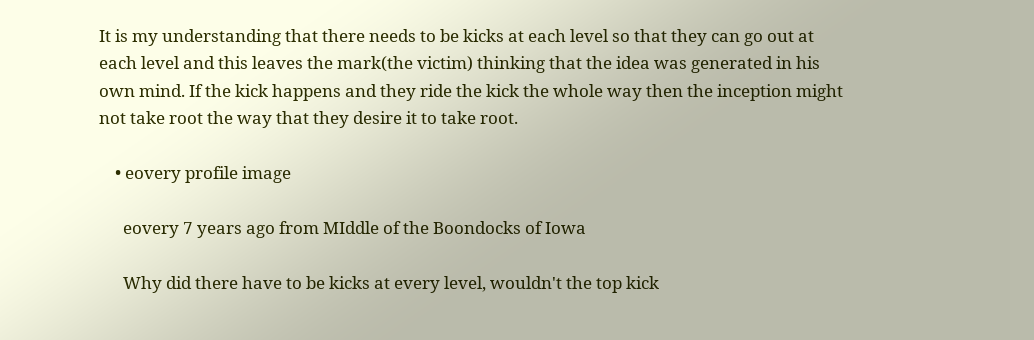It is my understanding that there needs to be kicks at each level so that they can go out at each level and this leaves the mark(the victim) thinking that the idea was generated in his own mind. If the kick happens and they ride the kick the whole way then the inception might not take root the way that they desire it to take root.

    • eovery profile image

      eovery 7 years ago from MIddle of the Boondocks of Iowa

      Why did there have to be kicks at every level, wouldn't the top kick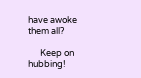have awoke them all?

      Keep on hubbing!